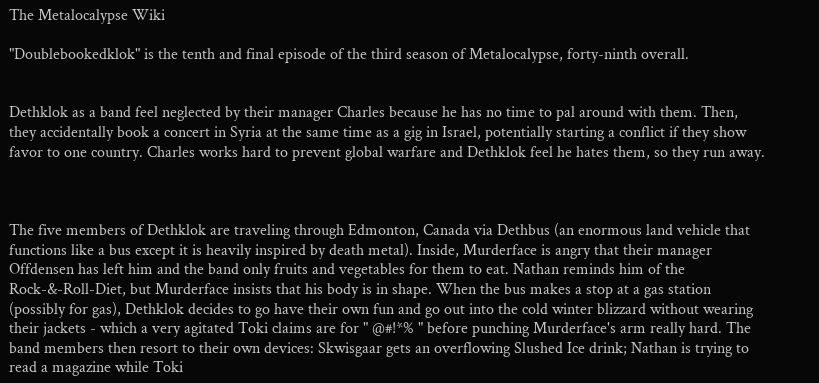The Metalocalypse Wiki

"Doublebookedklok" is the tenth and final episode of the third season of Metalocalypse, forty-ninth overall.


Dethklok as a band feel neglected by their manager Charles because he has no time to pal around with them. Then, they accidentally book a concert in Syria at the same time as a gig in Israel, potentially starting a conflict if they show favor to one country. Charles works hard to prevent global warfare and Dethklok feel he hates them, so they run away.



The five members of Dethklok are traveling through Edmonton, Canada via Dethbus (an enormous land vehicle that functions like a bus except it is heavily inspired by death metal). Inside, Murderface is angry that their manager Offdensen has left him and the band only fruits and vegetables for them to eat. Nathan reminds him of the Rock-&-Roll-Diet, but Murderface insists that his body is in shape. When the bus makes a stop at a gas station (possibly for gas), Dethklok decides to go have their own fun and go out into the cold winter blizzard without wearing their jackets - which a very agitated Toki claims are for " @#!*% " before punching Murderface's arm really hard. The band members then resort to their own devices: Skwisgaar gets an overflowing Slushed Ice drink; Nathan is trying to read a magazine while Toki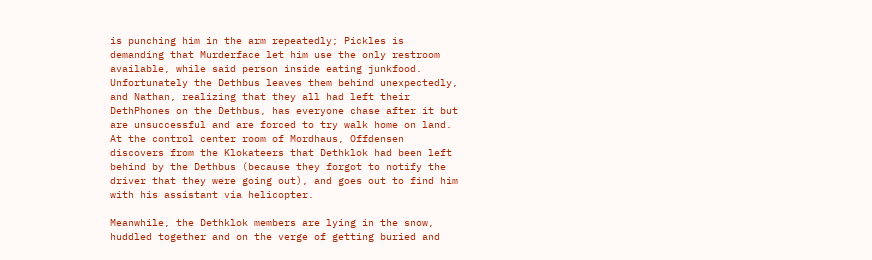is punching him in the arm repeatedly; Pickles is demanding that Murderface let him use the only restroom available, while said person inside eating junkfood. Unfortunately the Dethbus leaves them behind unexpectedly, and Nathan, realizing that they all had left their DethPhones on the Dethbus, has everyone chase after it but are unsuccessful and are forced to try walk home on land. At the control center room of Mordhaus, Offdensen discovers from the Klokateers that Dethklok had been left behind by the Dethbus (because they forgot to notify the driver that they were going out), and goes out to find him with his assistant via helicopter.

Meanwhile, the Dethklok members are lying in the snow, huddled together and on the verge of getting buried and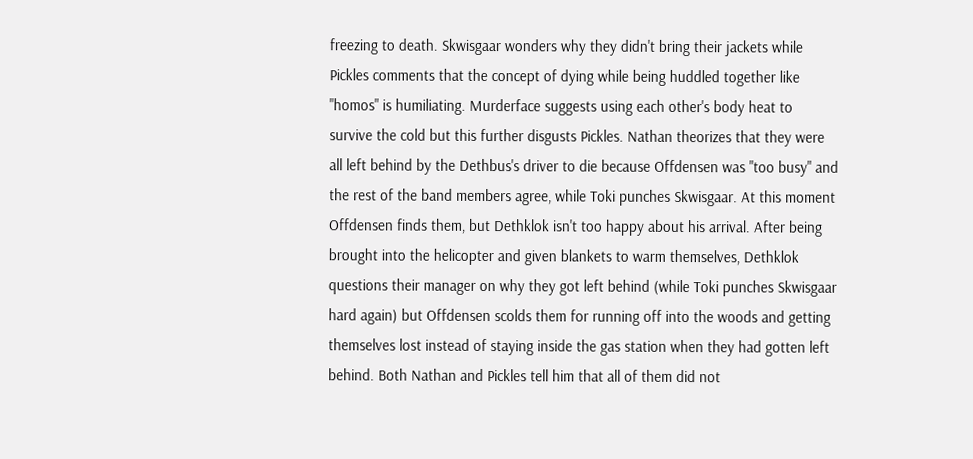freezing to death. Skwisgaar wonders why they didn't bring their jackets while Pickles comments that the concept of dying while being huddled together like "homos" is humiliating. Murderface suggests using each other's body heat to survive the cold but this further disgusts Pickles. Nathan theorizes that they were all left behind by the Dethbus's driver to die because Offdensen was "too busy" and the rest of the band members agree, while Toki punches Skwisgaar. At this moment Offdensen finds them, but Dethklok isn't too happy about his arrival. After being brought into the helicopter and given blankets to warm themselves, Dethklok questions their manager on why they got left behind (while Toki punches Skwisgaar hard again) but Offdensen scolds them for running off into the woods and getting themselves lost instead of staying inside the gas station when they had gotten left behind. Both Nathan and Pickles tell him that all of them did not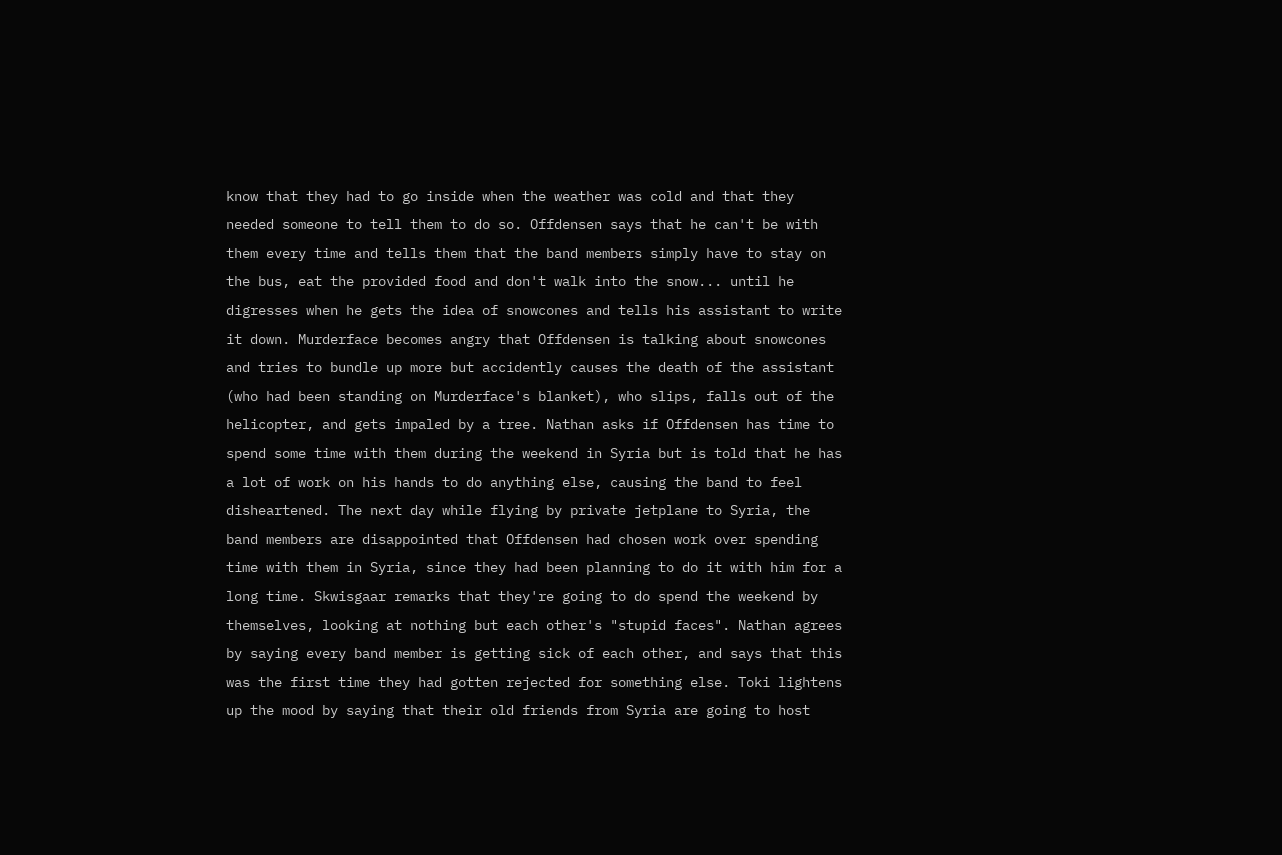know that they had to go inside when the weather was cold and that they needed someone to tell them to do so. Offdensen says that he can't be with them every time and tells them that the band members simply have to stay on the bus, eat the provided food and don't walk into the snow... until he digresses when he gets the idea of snowcones and tells his assistant to write it down. Murderface becomes angry that Offdensen is talking about snowcones and tries to bundle up more but accidently causes the death of the assistant (who had been standing on Murderface's blanket), who slips, falls out of the helicopter, and gets impaled by a tree. Nathan asks if Offdensen has time to spend some time with them during the weekend in Syria but is told that he has a lot of work on his hands to do anything else, causing the band to feel disheartened. The next day while flying by private jetplane to Syria, the band members are disappointed that Offdensen had chosen work over spending time with them in Syria, since they had been planning to do it with him for a long time. Skwisgaar remarks that they're going to do spend the weekend by themselves, looking at nothing but each other's "stupid faces". Nathan agrees by saying every band member is getting sick of each other, and says that this was the first time they had gotten rejected for something else. Toki lightens up the mood by saying that their old friends from Syria are going to host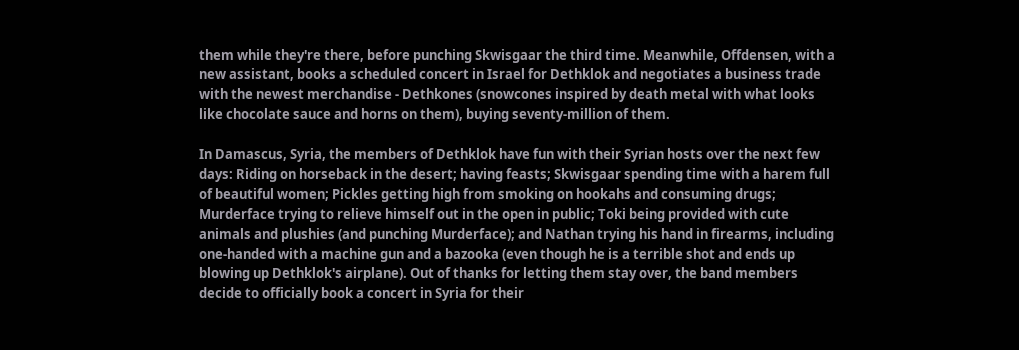them while they're there, before punching Skwisgaar the third time. Meanwhile, Offdensen, with a new assistant, books a scheduled concert in Israel for Dethklok and negotiates a business trade with the newest merchandise - Dethkones (snowcones inspired by death metal with what looks like chocolate sauce and horns on them), buying seventy-million of them.

In Damascus, Syria, the members of Dethklok have fun with their Syrian hosts over the next few days: Riding on horseback in the desert; having feasts; Skwisgaar spending time with a harem full of beautiful women; Pickles getting high from smoking on hookahs and consuming drugs; Murderface trying to relieve himself out in the open in public; Toki being provided with cute animals and plushies (and punching Murderface); and Nathan trying his hand in firearms, including one-handed with a machine gun and a bazooka (even though he is a terrible shot and ends up blowing up Dethklok's airplane). Out of thanks for letting them stay over, the band members decide to officially book a concert in Syria for their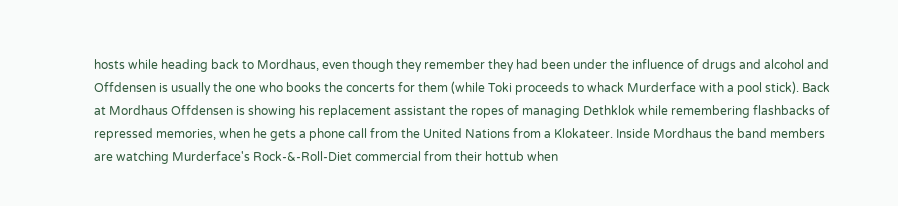hosts while heading back to Mordhaus, even though they remember they had been under the influence of drugs and alcohol and Offdensen is usually the one who books the concerts for them (while Toki proceeds to whack Murderface with a pool stick). Back at Mordhaus Offdensen is showing his replacement assistant the ropes of managing Dethklok while remembering flashbacks of repressed memories, when he gets a phone call from the United Nations from a Klokateer. Inside Mordhaus the band members are watching Murderface's Rock-&-Roll-Diet commercial from their hottub when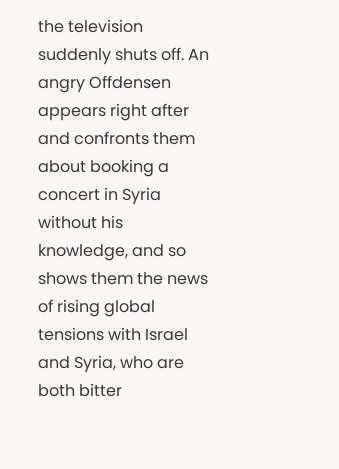the television suddenly shuts off. An angry Offdensen appears right after and confronts them about booking a concert in Syria without his knowledge, and so shows them the news of rising global tensions with Israel and Syria, who are both bitter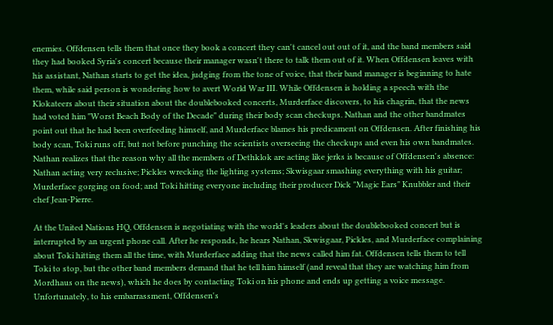enemies. Offdensen tells them that once they book a concert they can't cancel out out of it, and the band members said they had booked Syria's concert because their manager wasn't there to talk them out of it. When Offdensen leaves with his assistant, Nathan starts to get the idea, judging from the tone of voice, that their band manager is beginning to hate them, while said person is wondering how to avert World War III. While Offdensen is holding a speech with the Klokateers about their situation about the doublebooked concerts, Murderface discovers, to his chagrin, that the news had voted him "Worst Beach Body of the Decade" during their body scan checkups. Nathan and the other bandmates point out that he had been overfeeding himself, and Murderface blames his predicament on Offdensen. After finishing his body scan, Toki runs off, but not before punching the scientists overseeing the checkups and even his own bandmates. Nathan realizes that the reason why all the members of Dethklok are acting like jerks is because of Offdensen's absence: Nathan acting very reclusive; Pickles wrecking the lighting systems; Skwisgaar smashing everything with his guitar; Murderface gorging on food; and Toki hitting everyone including their producer Dick "Magic Ears" Knubbler and their chef Jean-Pierre.

At the United Nations HQ, Offdensen is negotiating with the world's leaders about the doublebooked concert but is interrupted by an urgent phone call. After he responds, he hears Nathan, Skwisgaar, Pickles, and Murderface complaining about Toki hitting them all the time, with Murderface adding that the news called him fat. Offdensen tells them to tell Toki to stop, but the other band members demand that he tell him himself (and reveal that they are watching him from Mordhaus on the news), which he does by contacting Toki on his phone and ends up getting a voice message. Unfortunately, to his embarrassment, Offdensen's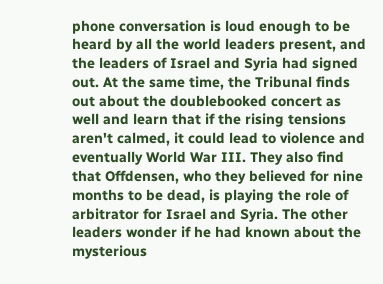phone conversation is loud enough to be heard by all the world leaders present, and the leaders of Israel and Syria had signed out. At the same time, the Tribunal finds out about the doublebooked concert as well and learn that if the rising tensions aren't calmed, it could lead to violence and eventually World War III. They also find that Offdensen, who they believed for nine months to be dead, is playing the role of arbitrator for Israel and Syria. The other leaders wonder if he had known about the mysterious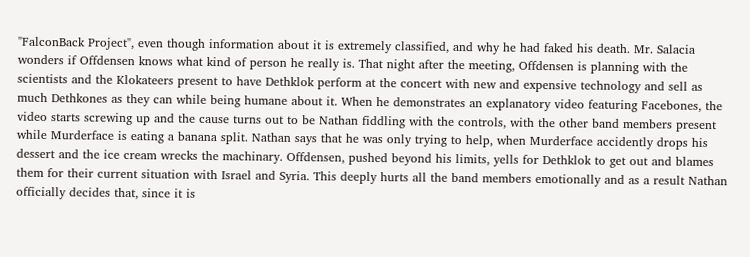"FalconBack Project", even though information about it is extremely classified, and why he had faked his death. Mr. Salacia wonders if Offdensen knows what kind of person he really is. That night after the meeting, Offdensen is planning with the scientists and the Klokateers present to have Dethklok perform at the concert with new and expensive technology and sell as much Dethkones as they can while being humane about it. When he demonstrates an explanatory video featuring Facebones, the video starts screwing up and the cause turns out to be Nathan fiddling with the controls, with the other band members present while Murderface is eating a banana split. Nathan says that he was only trying to help, when Murderface accidently drops his dessert and the ice cream wrecks the machinary. Offdensen, pushed beyond his limits, yells for Dethklok to get out and blames them for their current situation with Israel and Syria. This deeply hurts all the band members emotionally and as a result Nathan officially decides that, since it is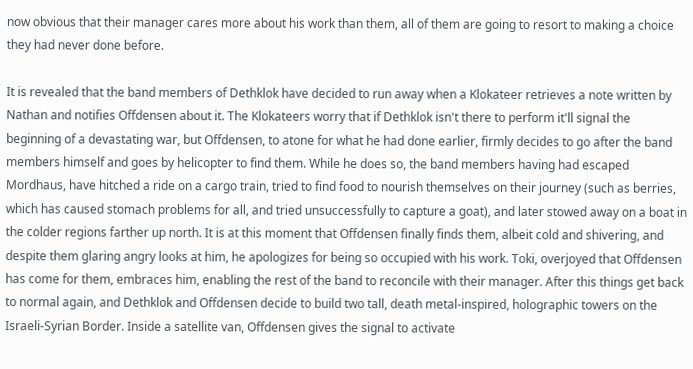now obvious that their manager cares more about his work than them, all of them are going to resort to making a choice they had never done before.

It is revealed that the band members of Dethklok have decided to run away when a Klokateer retrieves a note written by Nathan and notifies Offdensen about it. The Klokateers worry that if Dethklok isn't there to perform it'll signal the beginning of a devastating war, but Offdensen, to atone for what he had done earlier, firmly decides to go after the band members himself and goes by helicopter to find them. While he does so, the band members having had escaped Mordhaus, have hitched a ride on a cargo train, tried to find food to nourish themselves on their journey (such as berries, which has caused stomach problems for all, and tried unsuccessfully to capture a goat), and later stowed away on a boat in the colder regions farther up north. It is at this moment that Offdensen finally finds them, albeit cold and shivering, and despite them glaring angry looks at him, he apologizes for being so occupied with his work. Toki, overjoyed that Offdensen has come for them, embraces him, enabling the rest of the band to reconcile with their manager. After this things get back to normal again, and Dethklok and Offdensen decide to build two tall, death metal-inspired, holographic towers on the Israeli-Syrian Border. Inside a satellite van, Offdensen gives the signal to activate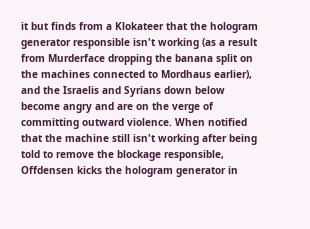it but finds from a Klokateer that the hologram generator responsible isn't working (as a result from Murderface dropping the banana split on the machines connected to Mordhaus earlier), and the Israelis and Syrians down below become angry and are on the verge of committing outward violence. When notified that the machine still isn't working after being told to remove the blockage responsible, Offdensen kicks the hologram generator in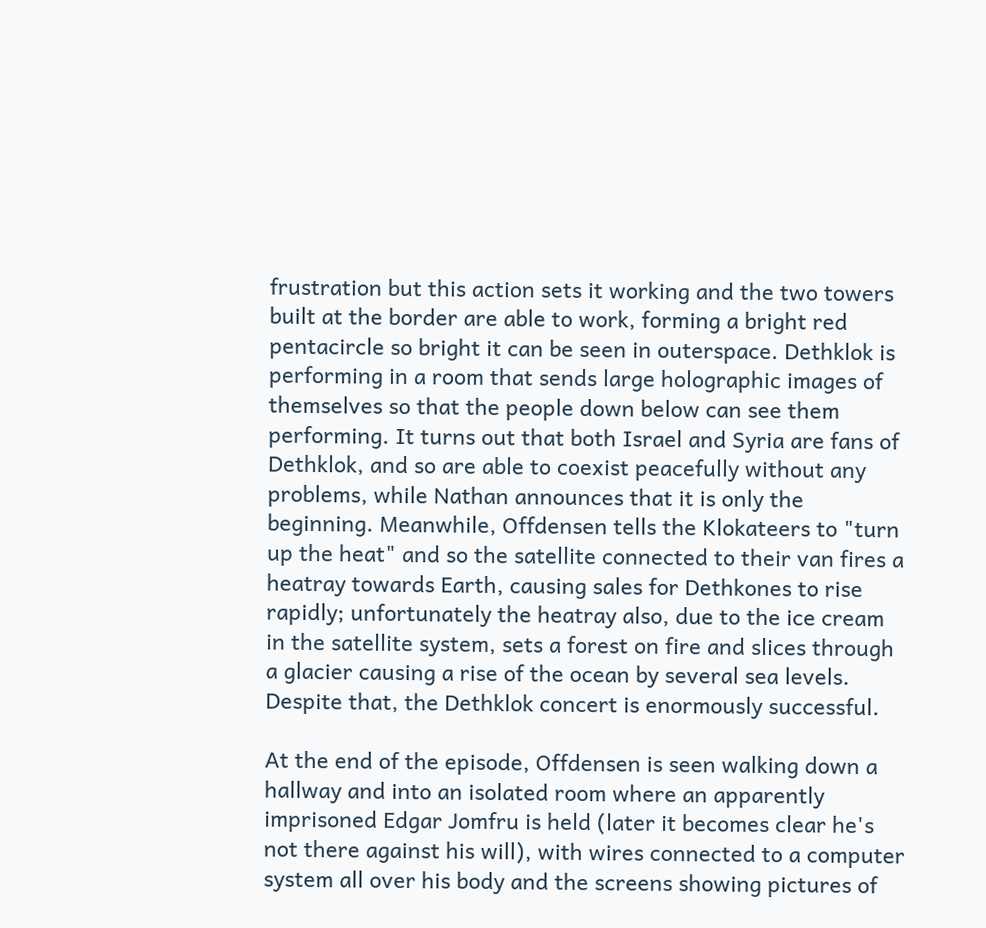frustration but this action sets it working and the two towers built at the border are able to work, forming a bright red pentacircle so bright it can be seen in outerspace. Dethklok is performing in a room that sends large holographic images of themselves so that the people down below can see them performing. It turns out that both Israel and Syria are fans of Dethklok, and so are able to coexist peacefully without any problems, while Nathan announces that it is only the beginning. Meanwhile, Offdensen tells the Klokateers to "turn up the heat" and so the satellite connected to their van fires a heatray towards Earth, causing sales for Dethkones to rise rapidly; unfortunately the heatray also, due to the ice cream in the satellite system, sets a forest on fire and slices through a glacier causing a rise of the ocean by several sea levels. Despite that, the Dethklok concert is enormously successful.

At the end of the episode, Offdensen is seen walking down a hallway and into an isolated room where an apparently imprisoned Edgar Jomfru is held (later it becomes clear he's not there against his will), with wires connected to a computer system all over his body and the screens showing pictures of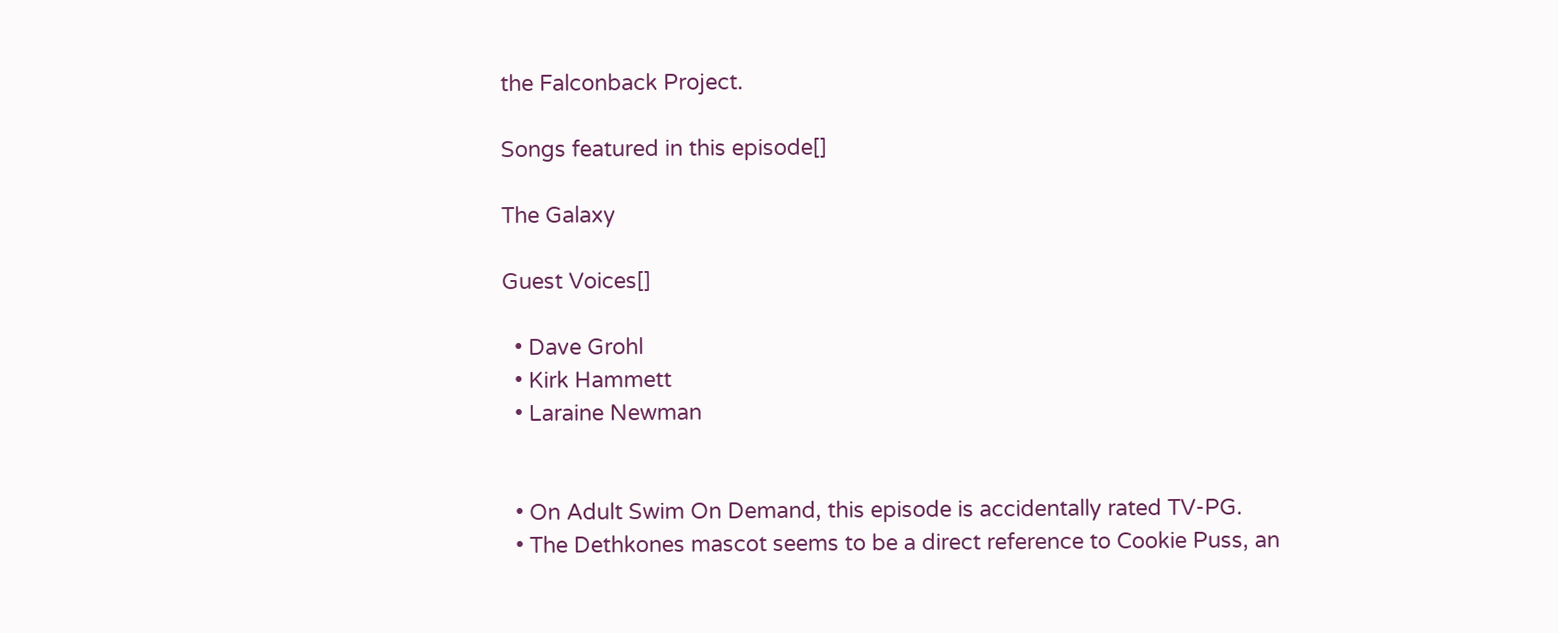the Falconback Project.

Songs featured in this episode[]

The Galaxy

Guest Voices[]

  • Dave Grohl
  • Kirk Hammett
  • Laraine Newman


  • On Adult Swim On Demand, this episode is accidentally rated TV-PG.
  • The Dethkones mascot seems to be a direct reference to Cookie Puss, an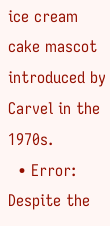ice cream cake mascot introduced by Carvel in the 1970s.
  • Error: Despite the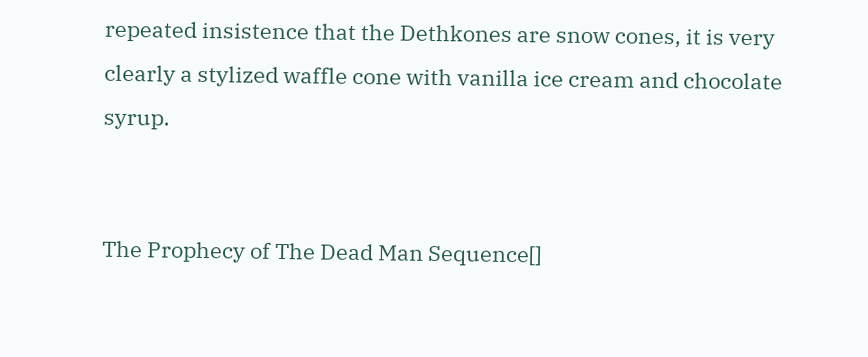repeated insistence that the Dethkones are snow cones, it is very clearly a stylized waffle cone with vanilla ice cream and chocolate syrup.


The Prophecy of The Dead Man Sequence[]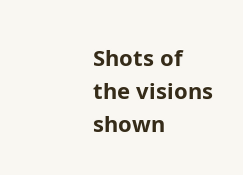Shots of the visions shown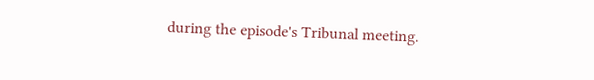during the episode's Tribunal meeting.